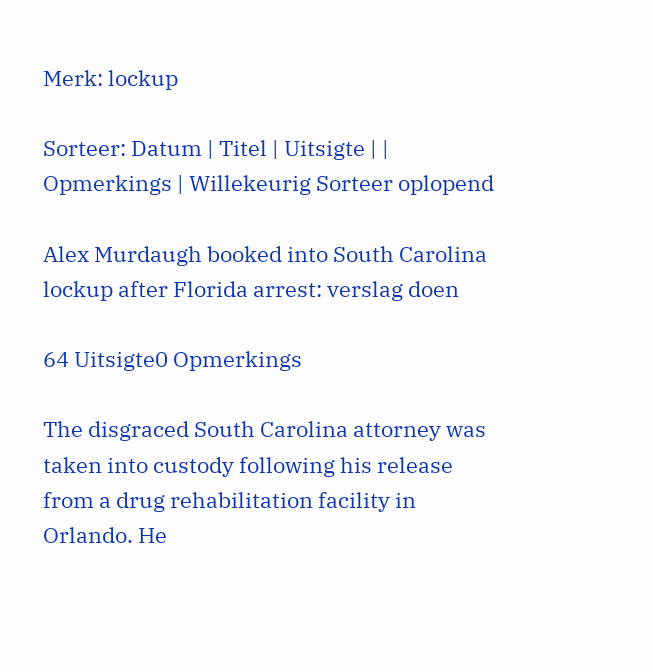Merk: lockup

Sorteer: Datum | Titel | Uitsigte | | Opmerkings | Willekeurig Sorteer oplopend

Alex Murdaugh booked into South Carolina lockup after Florida arrest: verslag doen

64 Uitsigte0 Opmerkings

The disgraced South Carolina attorney was taken into custody following his release from a drug rehabilitation facility in Orlando. He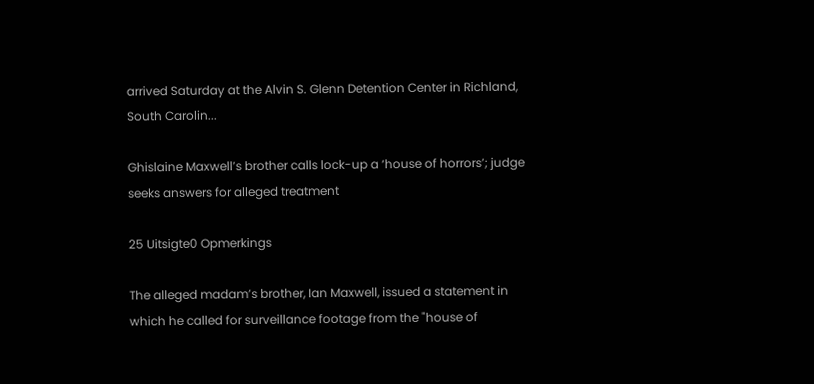arrived Saturday at the Alvin S. Glenn Detention Center in Richland, South Carolin...

Ghislaine Maxwell’s brother calls lock-up a ‘house of horrors’; judge seeks answers for alleged treatment

25 Uitsigte0 Opmerkings

The alleged madam’s brother, Ian Maxwell, issued a statement in which he called for surveillance footage from the "house of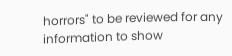horrors" to be reviewed for any information to show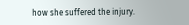how she suffered the injury.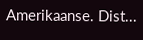Amerikaanse. Dist...